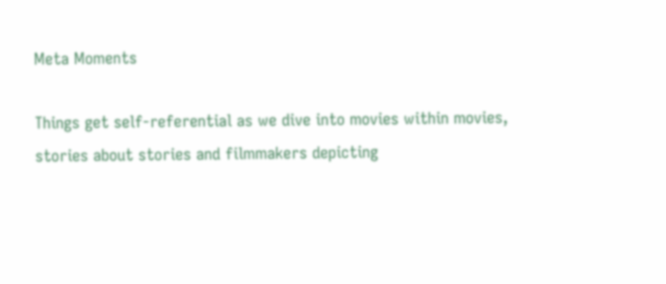Meta Moments

Things get self-referential as we dive into movies within movies, stories about stories and filmmakers depicting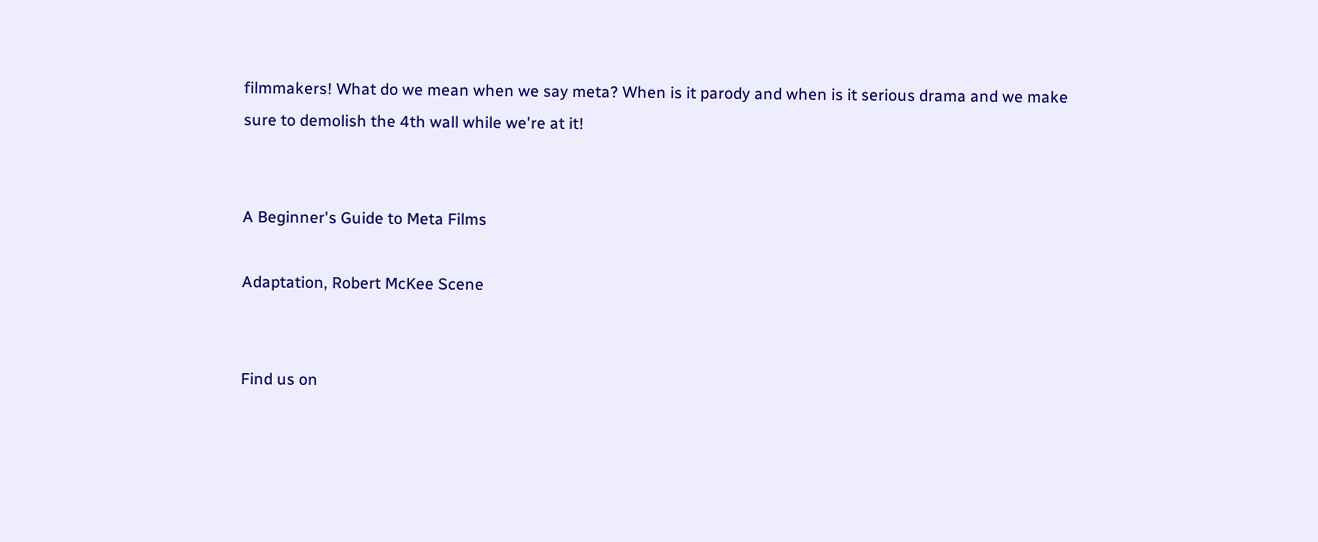filmmakers! What do we mean when we say meta? When is it parody and when is it serious drama and we make sure to demolish the 4th wall while we're at it!


A Beginner's Guide to Meta Films

Adaptation, Robert McKee Scene


Find us on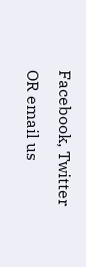Facebook, Twitter OR email us